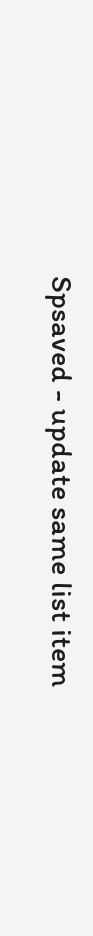Spsaved - update same list item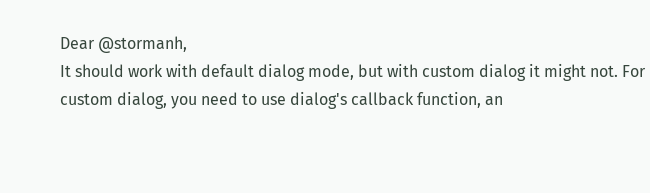Dear @stormanh,
It should work with default dialog mode, but with custom dialog it might not. For custom dialog, you need to use dialog's callback function, an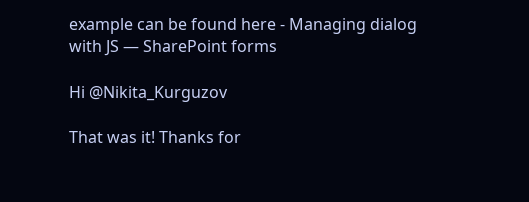example can be found here - Managing dialog with JS — SharePoint forms

Hi @Nikita_Kurguzov

That was it! Thanks for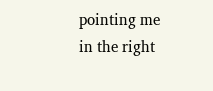pointing me in the right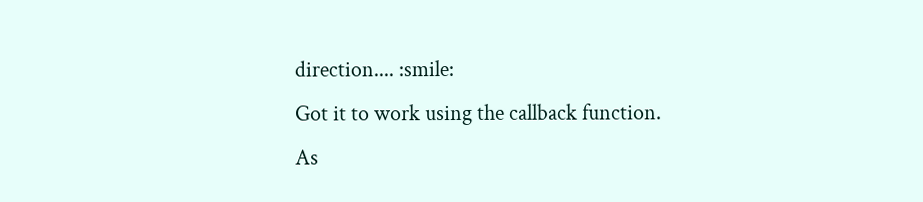direction.... :smile:
Got it to work using the callback function.
As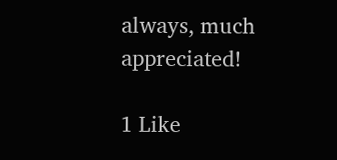always, much appreciated!

1 Like